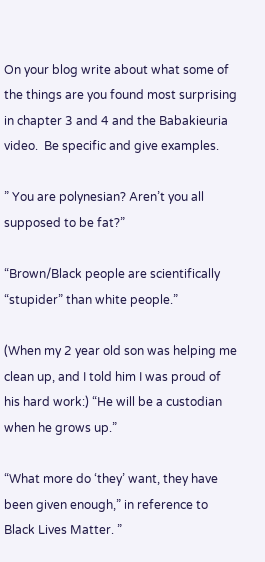On your blog write about what some of the things are you found most surprising in chapter 3 and 4 and the Babakieuria video.  Be specific and give examples.

” You are polynesian? Aren’t you all supposed to be fat?”

“Brown/Black people are scientifically “stupider” than white people.”

(When my 2 year old son was helping me clean up, and I told him I was proud of his hard work:) “He will be a custodian when he grows up.”

“What more do ‘they’ want, they have been given enough,” in reference to Black Lives Matter. ”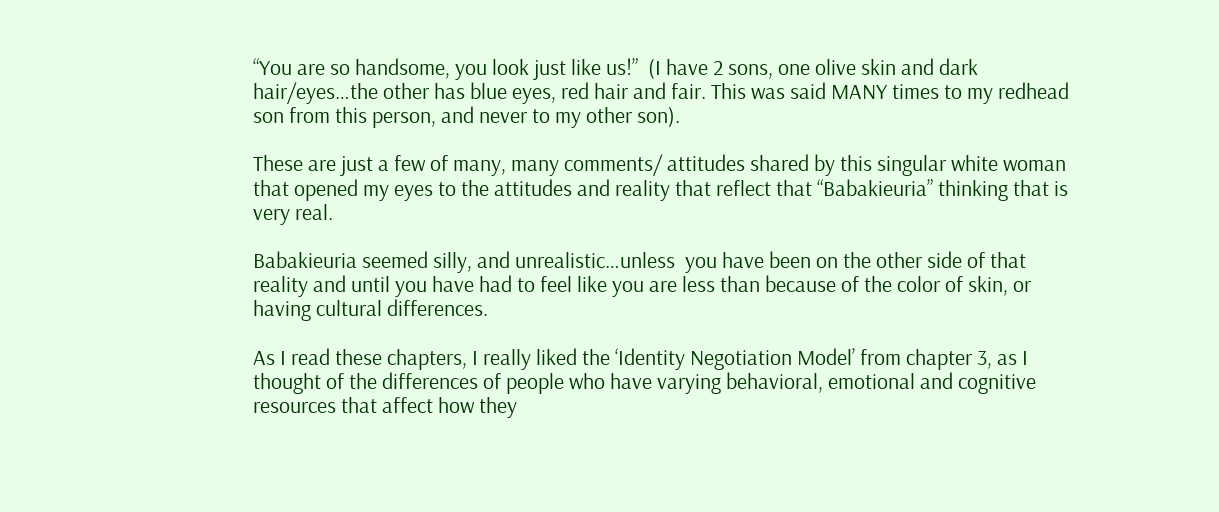“You are so handsome, you look just like us!”  (I have 2 sons, one olive skin and dark hair/eyes…the other has blue eyes, red hair and fair. This was said MANY times to my redhead son from this person, and never to my other son).

These are just a few of many, many comments/ attitudes shared by this singular white woman that opened my eyes to the attitudes and reality that reflect that “Babakieuria” thinking that is very real.

Babakieuria seemed silly, and unrealistic…unless  you have been on the other side of that reality and until you have had to feel like you are less than because of the color of skin, or having cultural differences.

As I read these chapters, I really liked the ‘Identity Negotiation Model’ from chapter 3, as I thought of the differences of people who have varying behavioral, emotional and cognitive resources that affect how they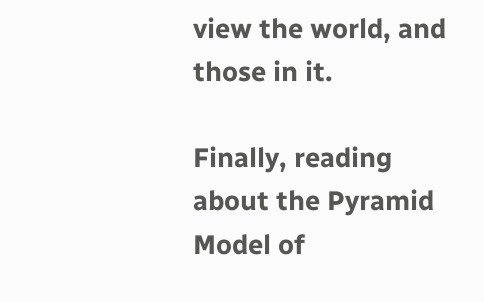view the world, and those in it.

Finally, reading about the Pyramid Model of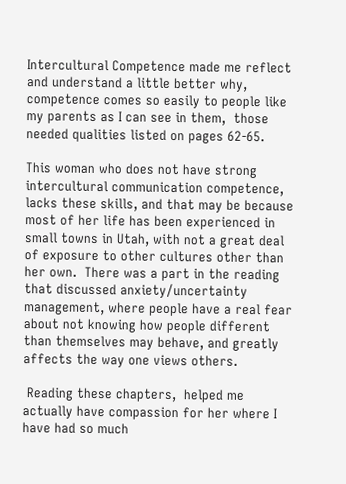Intercultural Competence made me reflect and understand a little better why, competence comes so easily to people like my parents as I can see in them,  those needed qualities listed on pages 62-65.

This woman who does not have strong intercultural communication competence, lacks these skills, and that may be because most of her life has been experienced in small towns in Utah, with not a great deal of exposure to other cultures other than her own.  There was a part in the reading that discussed anxiety/uncertainty management, where people have a real fear about not knowing how people different than themselves may behave, and greatly affects the way one views others.

 Reading these chapters,  helped me actually have compassion for her where I have had so much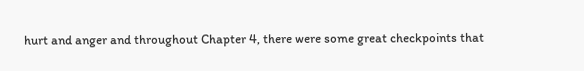hurt and anger and throughout Chapter 4, there were some great checkpoints that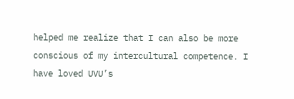helped me realize that I can also be more conscious of my intercultural competence. I have loved UVU’s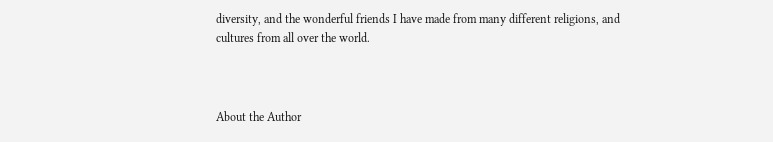diversity, and the wonderful friends I have made from many different religions, and cultures from all over the world.



About the Author